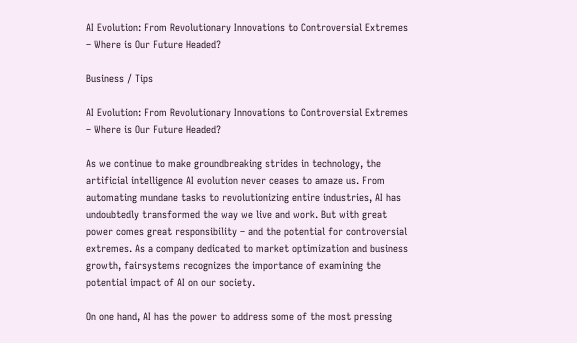AI Evolution: From Revolutionary Innovations to Controversial Extremes – Where is Our Future Headed?

Business / Tips

AI Evolution: From Revolutionary Innovations to Controversial Extremes – Where is Our Future Headed?

As we continue to make groundbreaking strides in technology, the artificial intelligence AI evolution never ceases to amaze us. From automating mundane tasks to revolutionizing entire industries, AI has undoubtedly transformed the way we live and work. But with great power comes great responsibility – and the potential for controversial extremes. As a company dedicated to market optimization and business growth, fairsystems recognizes the importance of examining the potential impact of AI on our society.

On one hand, AI has the power to address some of the most pressing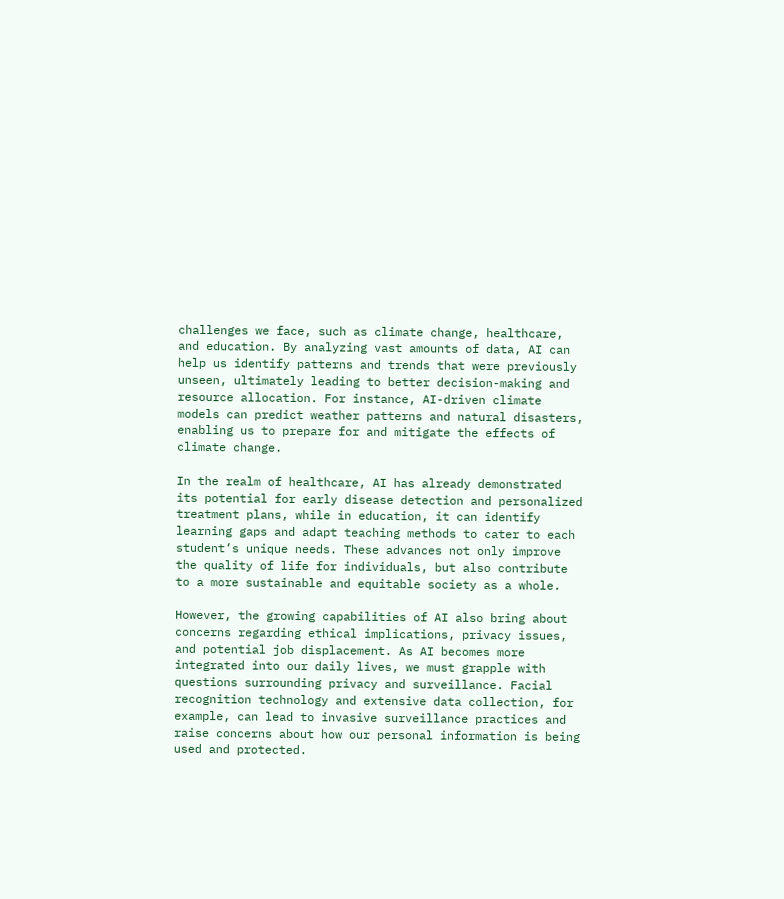challenges we face, such as climate change, healthcare, and education. By analyzing vast amounts of data, AI can help us identify patterns and trends that were previously unseen, ultimately leading to better decision-making and resource allocation. For instance, AI-driven climate models can predict weather patterns and natural disasters, enabling us to prepare for and mitigate the effects of climate change.

In the realm of healthcare, AI has already demonstrated its potential for early disease detection and personalized treatment plans, while in education, it can identify learning gaps and adapt teaching methods to cater to each student’s unique needs. These advances not only improve the quality of life for individuals, but also contribute to a more sustainable and equitable society as a whole.

However, the growing capabilities of AI also bring about concerns regarding ethical implications, privacy issues, and potential job displacement. As AI becomes more integrated into our daily lives, we must grapple with questions surrounding privacy and surveillance. Facial recognition technology and extensive data collection, for example, can lead to invasive surveillance practices and raise concerns about how our personal information is being used and protected.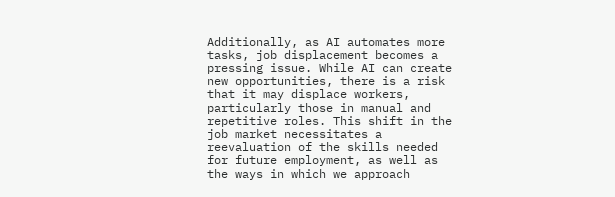Additionally, as AI automates more tasks, job displacement becomes a pressing issue. While AI can create new opportunities, there is a risk that it may displace workers, particularly those in manual and repetitive roles. This shift in the job market necessitates a reevaluation of the skills needed for future employment, as well as the ways in which we approach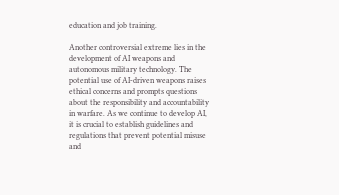education and job training.

Another controversial extreme lies in the development of AI weapons and autonomous military technology. The potential use of AI-driven weapons raises ethical concerns and prompts questions about the responsibility and accountability in warfare. As we continue to develop AI, it is crucial to establish guidelines and regulations that prevent potential misuse and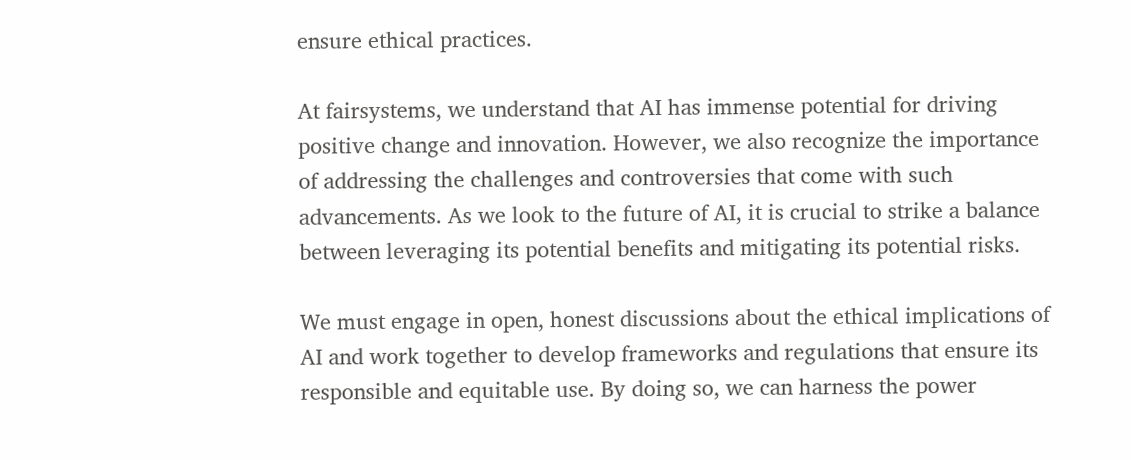ensure ethical practices.

At fairsystems, we understand that AI has immense potential for driving positive change and innovation. However, we also recognize the importance of addressing the challenges and controversies that come with such advancements. As we look to the future of AI, it is crucial to strike a balance between leveraging its potential benefits and mitigating its potential risks.

We must engage in open, honest discussions about the ethical implications of AI and work together to develop frameworks and regulations that ensure its responsible and equitable use. By doing so, we can harness the power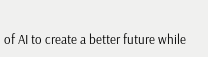of AI to create a better future while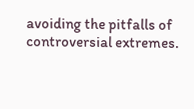avoiding the pitfalls of controversial extremes.